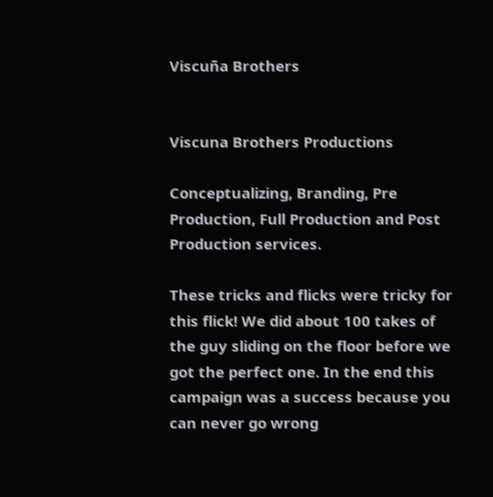Viscuña Brothers


Viscuna Brothers Productions

Conceptualizing, Branding, Pre Production, Full Production and Post Production services.

These tricks and flicks were tricky for this flick! We did about 100 takes of the guy sliding on the floor before we got the perfect one. In the end this campaign was a success because you can never go wrong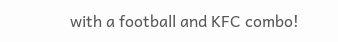with a football and KFC combo!